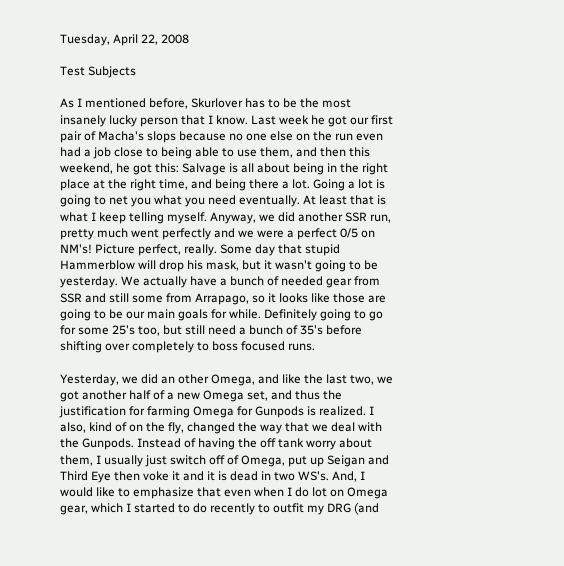Tuesday, April 22, 2008

Test Subjects

As I mentioned before, Skurlover has to be the most insanely lucky person that I know. Last week he got our first pair of Macha's slops because no one else on the run even had a job close to being able to use them, and then this weekend, he got this: Salvage is all about being in the right place at the right time, and being there a lot. Going a lot is going to net you what you need eventually. At least that is what I keep telling myself. Anyway, we did another SSR run, pretty much went perfectly and we were a perfect 0/5 on NM's! Picture perfect, really. Some day that stupid Hammerblow will drop his mask, but it wasn't going to be yesterday. We actually have a bunch of needed gear from SSR and still some from Arrapago, so it looks like those are going to be our main goals for while. Definitely going to go for some 25's too, but still need a bunch of 35's before shifting over completely to boss focused runs.

Yesterday, we did an other Omega, and like the last two, we got another half of a new Omega set, and thus the justification for farming Omega for Gunpods is realized. I also, kind of on the fly, changed the way that we deal with the Gunpods. Instead of having the off tank worry about them, I usually just switch off of Omega, put up Seigan and Third Eye then voke it and it is dead in two WS's. And, I would like to emphasize that even when I do lot on Omega gear, which I started to do recently to outfit my DRG (and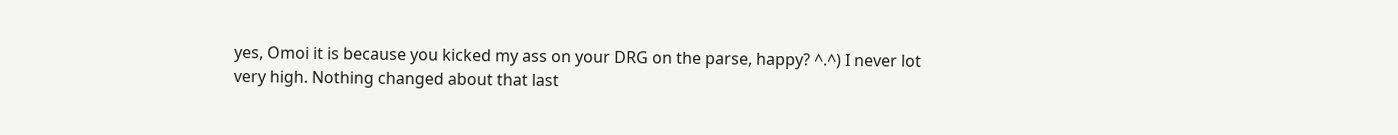yes, Omoi it is because you kicked my ass on your DRG on the parse, happy? ^.^) I never lot very high. Nothing changed about that last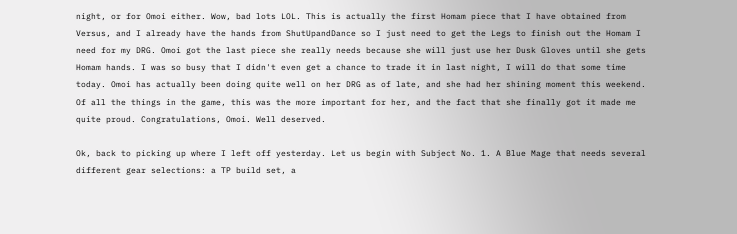night, or for Omoi either. Wow, bad lots LOL. This is actually the first Homam piece that I have obtained from Versus, and I already have the hands from ShutUpandDance so I just need to get the Legs to finish out the Homam I need for my DRG. Omoi got the last piece she really needs because she will just use her Dusk Gloves until she gets Homam hands. I was so busy that I didn't even get a chance to trade it in last night, I will do that some time today. Omoi has actually been doing quite well on her DRG as of late, and she had her shining moment this weekend. Of all the things in the game, this was the more important for her, and the fact that she finally got it made me quite proud. Congratulations, Omoi. Well deserved.

Ok, back to picking up where I left off yesterday. Let us begin with Subject No. 1. A Blue Mage that needs several different gear selections: a TP build set, a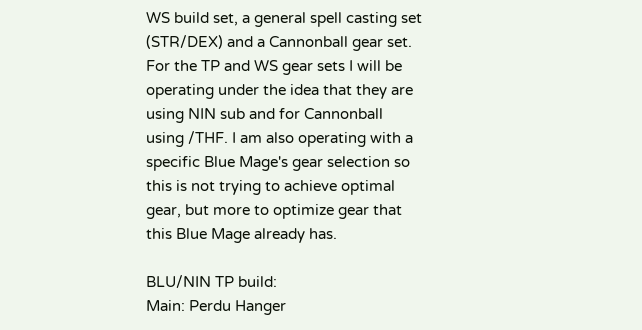WS build set, a general spell casting set (STR/DEX) and a Cannonball gear set. For the TP and WS gear sets I will be operating under the idea that they are using NIN sub and for Cannonball using /THF. I am also operating with a specific Blue Mage's gear selection so this is not trying to achieve optimal gear, but more to optimize gear that this Blue Mage already has.

BLU/NIN TP build:
Main: Perdu Hanger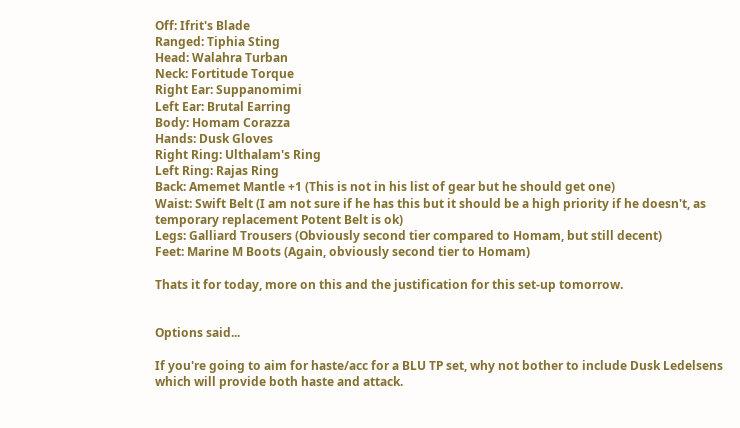Off: Ifrit's Blade
Ranged: Tiphia Sting
Head: Walahra Turban
Neck: Fortitude Torque
Right Ear: Suppanomimi
Left Ear: Brutal Earring
Body: Homam Corazza
Hands: Dusk Gloves
Right Ring: Ulthalam's Ring
Left Ring: Rajas Ring
Back: Amemet Mantle +1 (This is not in his list of gear but he should get one)
Waist: Swift Belt (I am not sure if he has this but it should be a high priority if he doesn't, as temporary replacement Potent Belt is ok)
Legs: Galliard Trousers (Obviously second tier compared to Homam, but still decent)
Feet: Marine M Boots (Again, obviously second tier to Homam)

Thats it for today, more on this and the justification for this set-up tomorrow.


Options said...

If you're going to aim for haste/acc for a BLU TP set, why not bother to include Dusk Ledelsens which will provide both haste and attack.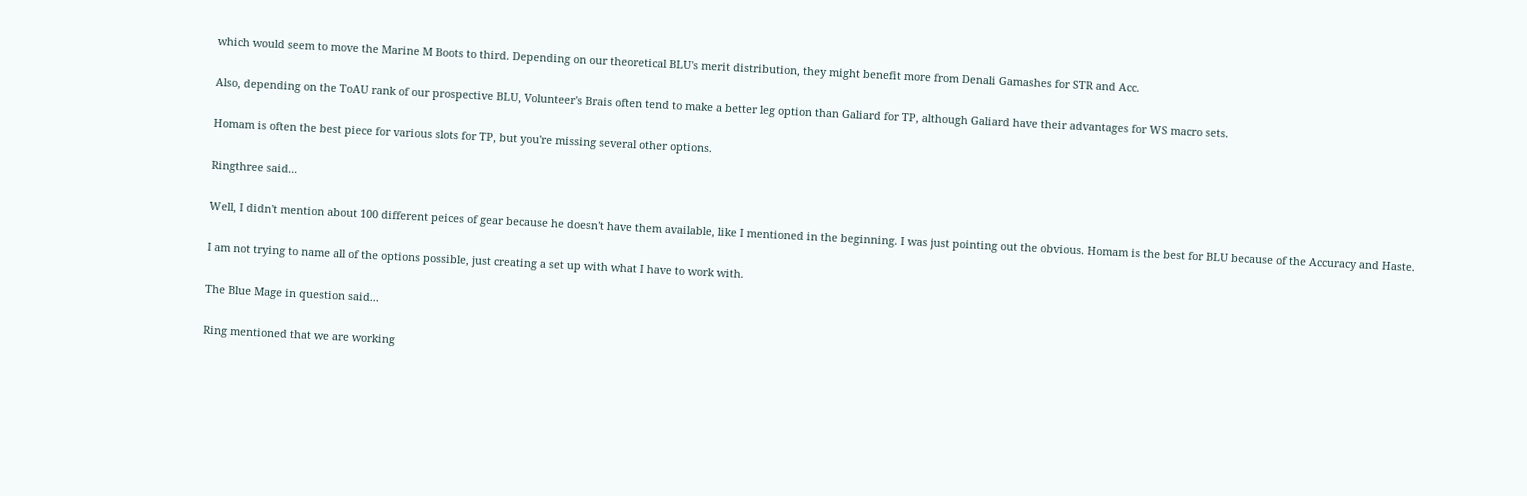which would seem to move the Marine M Boots to third. Depending on our theoretical BLU's merit distribution, they might benefit more from Denali Gamashes for STR and Acc.

Also, depending on the ToAU rank of our prospective BLU, Volunteer's Brais often tend to make a better leg option than Galiard for TP, although Galiard have their advantages for WS macro sets.

Homam is often the best piece for various slots for TP, but you're missing several other options.

Ringthree said...

Well, I didn't mention about 100 different peices of gear because he doesn't have them available, like I mentioned in the beginning. I was just pointing out the obvious. Homam is the best for BLU because of the Accuracy and Haste.

I am not trying to name all of the options possible, just creating a set up with what I have to work with.

The Blue Mage in question said...

Ring mentioned that we are working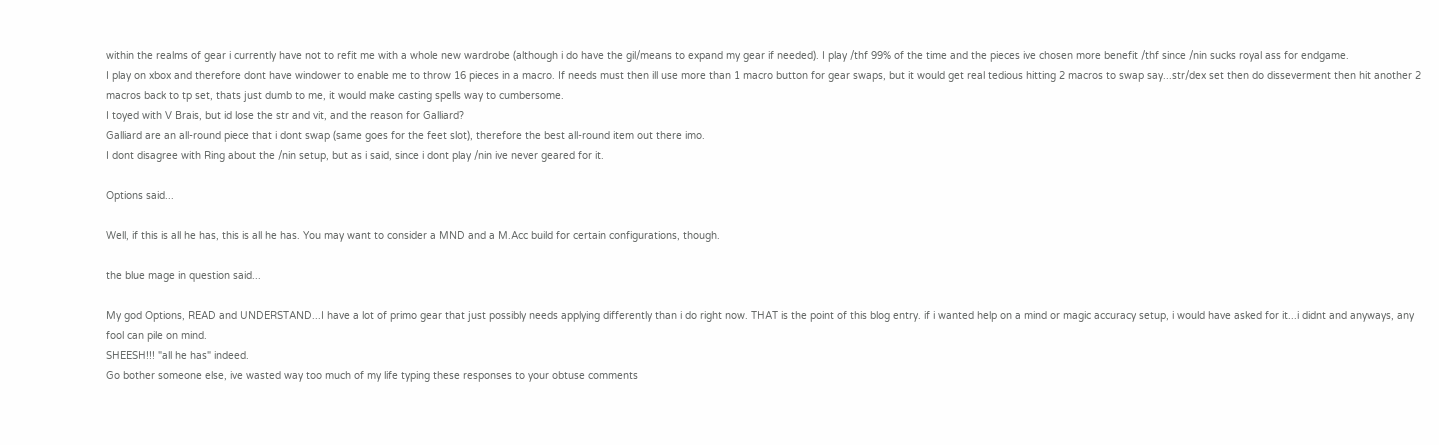within the realms of gear i currently have not to refit me with a whole new wardrobe (although i do have the gil/means to expand my gear if needed). I play /thf 99% of the time and the pieces ive chosen more benefit /thf since /nin sucks royal ass for endgame.
I play on xbox and therefore dont have windower to enable me to throw 16 pieces in a macro. If needs must then ill use more than 1 macro button for gear swaps, but it would get real tedious hitting 2 macros to swap say...str/dex set then do disseverment then hit another 2 macros back to tp set, thats just dumb to me, it would make casting spells way to cumbersome.
I toyed with V Brais, but id lose the str and vit, and the reason for Galliard?
Galliard are an all-round piece that i dont swap (same goes for the feet slot), therefore the best all-round item out there imo.
I dont disagree with Ring about the /nin setup, but as i said, since i dont play /nin ive never geared for it.

Options said...

Well, if this is all he has, this is all he has. You may want to consider a MND and a M.Acc build for certain configurations, though.

the blue mage in question said...

My god Options, READ and UNDERSTAND...I have a lot of primo gear that just possibly needs applying differently than i do right now. THAT is the point of this blog entry. if i wanted help on a mind or magic accuracy setup, i would have asked for it...i didnt and anyways, any fool can pile on mind.
SHEESH!!! "all he has" indeed.
Go bother someone else, ive wasted way too much of my life typing these responses to your obtuse comments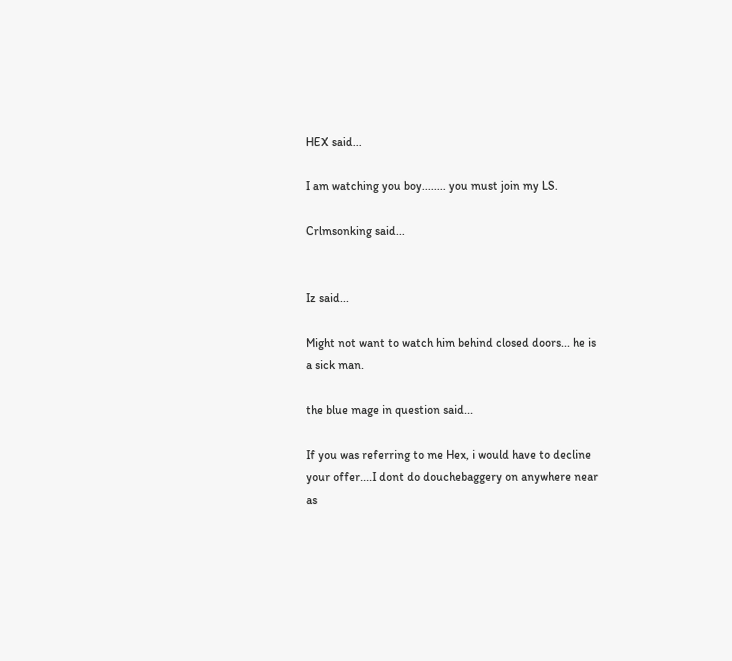HEX said...

I am watching you boy........ you must join my LS.

Crlmsonking said...


Iz said...

Might not want to watch him behind closed doors... he is a sick man.

the blue mage in question said...

If you was referring to me Hex, i would have to decline your offer....I dont do douchebaggery on anywhere near as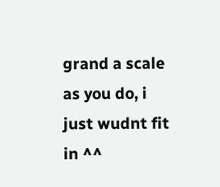grand a scale as you do, i just wudnt fit in ^^